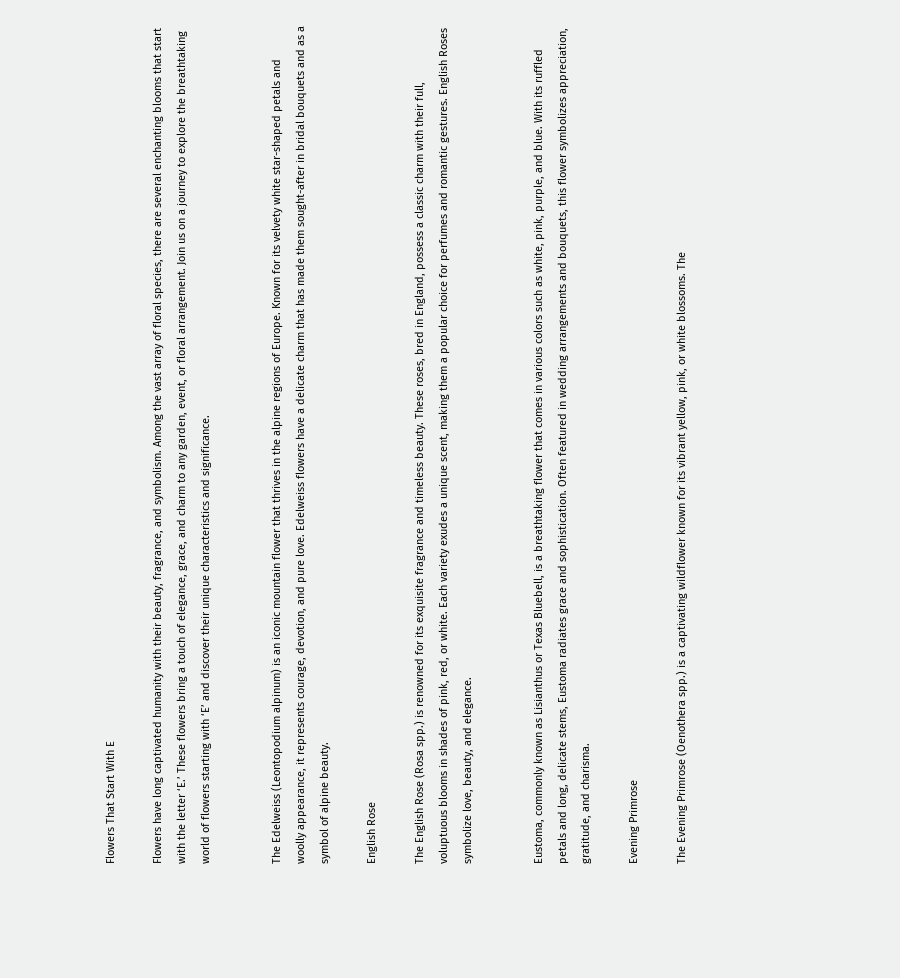Flowers That Start With E

Flowers have long captivated humanity with their beauty, fragrance, and symbolism. Among the vast array of floral species, there are several enchanting blooms that start with the letter ‘E.’ These flowers bring a touch of elegance, grace, and charm to any garden, event, or floral arrangement. Join us on a journey to explore the breathtaking world of flowers starting with ‘E’ and discover their unique characteristics and significance.


The Edelweiss (Leontopodium alpinum) is an iconic mountain flower that thrives in the alpine regions of Europe. Known for its velvety white star-shaped petals and woolly appearance, it represents courage, devotion, and pure love. Edelweiss flowers have a delicate charm that has made them sought-after in bridal bouquets and as a symbol of alpine beauty.

English Rose

The English Rose (Rosa spp.) is renowned for its exquisite fragrance and timeless beauty. These roses, bred in England, possess a classic charm with their full, voluptuous blooms in shades of pink, red, or white. Each variety exudes a unique scent, making them a popular choice for perfumes and romantic gestures. English Roses symbolize love, beauty, and elegance.


Eustoma, commonly known as Lisianthus or Texas Bluebell, is a breathtaking flower that comes in various colors such as white, pink, purple, and blue. With its ruffled petals and long, delicate stems, Eustoma radiates grace and sophistication. Often featured in wedding arrangements and bouquets, this flower symbolizes appreciation, gratitude, and charisma.

Evening Primrose

The Evening Primrose (Oenothera spp.) is a captivating wildflower known for its vibrant yellow, pink, or white blossoms. The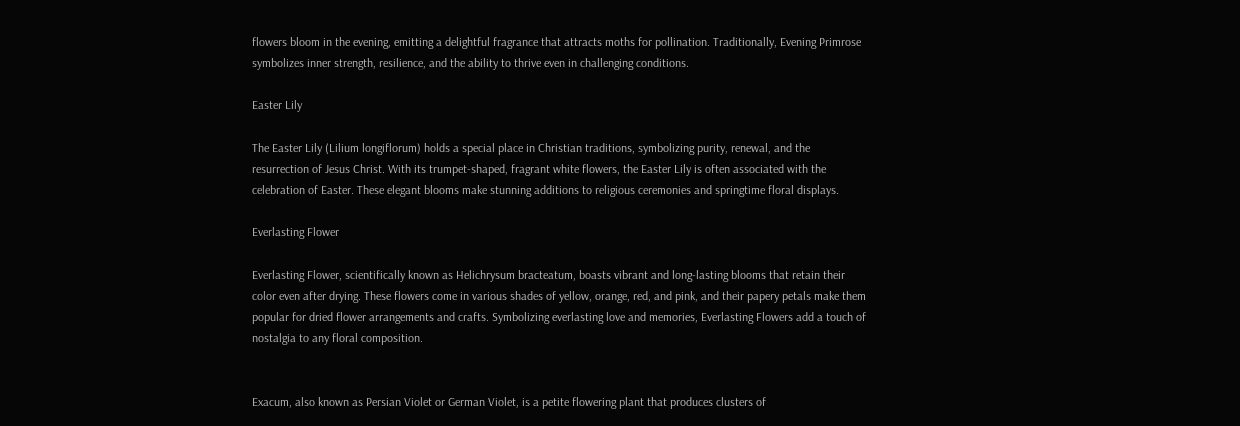flowers bloom in the evening, emitting a delightful fragrance that attracts moths for pollination. Traditionally, Evening Primrose symbolizes inner strength, resilience, and the ability to thrive even in challenging conditions.

Easter Lily

The Easter Lily (Lilium longiflorum) holds a special place in Christian traditions, symbolizing purity, renewal, and the resurrection of Jesus Christ. With its trumpet-shaped, fragrant white flowers, the Easter Lily is often associated with the celebration of Easter. These elegant blooms make stunning additions to religious ceremonies and springtime floral displays.

Everlasting Flower

Everlasting Flower, scientifically known as Helichrysum bracteatum, boasts vibrant and long-lasting blooms that retain their color even after drying. These flowers come in various shades of yellow, orange, red, and pink, and their papery petals make them popular for dried flower arrangements and crafts. Symbolizing everlasting love and memories, Everlasting Flowers add a touch of nostalgia to any floral composition.


Exacum, also known as Persian Violet or German Violet, is a petite flowering plant that produces clusters of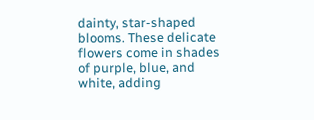dainty, star-shaped blooms. These delicate flowers come in shades of purple, blue, and white, adding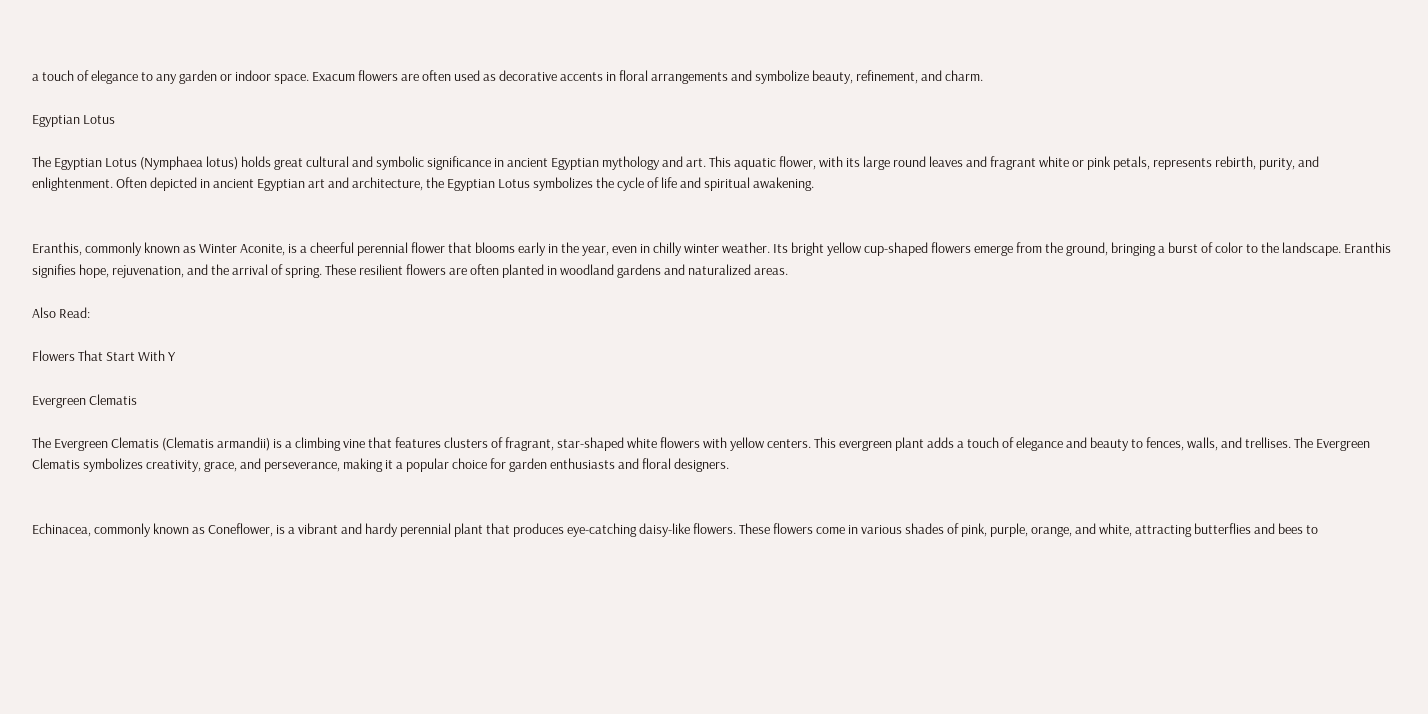a touch of elegance to any garden or indoor space. Exacum flowers are often used as decorative accents in floral arrangements and symbolize beauty, refinement, and charm.

Egyptian Lotus

The Egyptian Lotus (Nymphaea lotus) holds great cultural and symbolic significance in ancient Egyptian mythology and art. This aquatic flower, with its large round leaves and fragrant white or pink petals, represents rebirth, purity, and enlightenment. Often depicted in ancient Egyptian art and architecture, the Egyptian Lotus symbolizes the cycle of life and spiritual awakening.


Eranthis, commonly known as Winter Aconite, is a cheerful perennial flower that blooms early in the year, even in chilly winter weather. Its bright yellow cup-shaped flowers emerge from the ground, bringing a burst of color to the landscape. Eranthis signifies hope, rejuvenation, and the arrival of spring. These resilient flowers are often planted in woodland gardens and naturalized areas.

Also Read:

Flowers That Start With Y

Evergreen Clematis

The Evergreen Clematis (Clematis armandii) is a climbing vine that features clusters of fragrant, star-shaped white flowers with yellow centers. This evergreen plant adds a touch of elegance and beauty to fences, walls, and trellises. The Evergreen Clematis symbolizes creativity, grace, and perseverance, making it a popular choice for garden enthusiasts and floral designers.


Echinacea, commonly known as Coneflower, is a vibrant and hardy perennial plant that produces eye-catching daisy-like flowers. These flowers come in various shades of pink, purple, orange, and white, attracting butterflies and bees to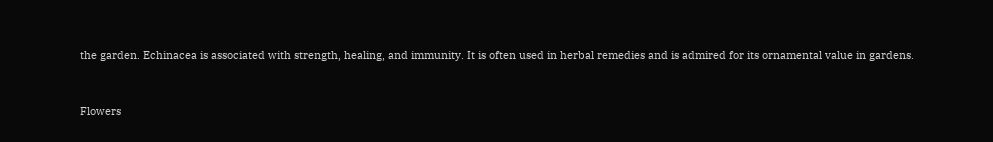the garden. Echinacea is associated with strength, healing, and immunity. It is often used in herbal remedies and is admired for its ornamental value in gardens.


Flowers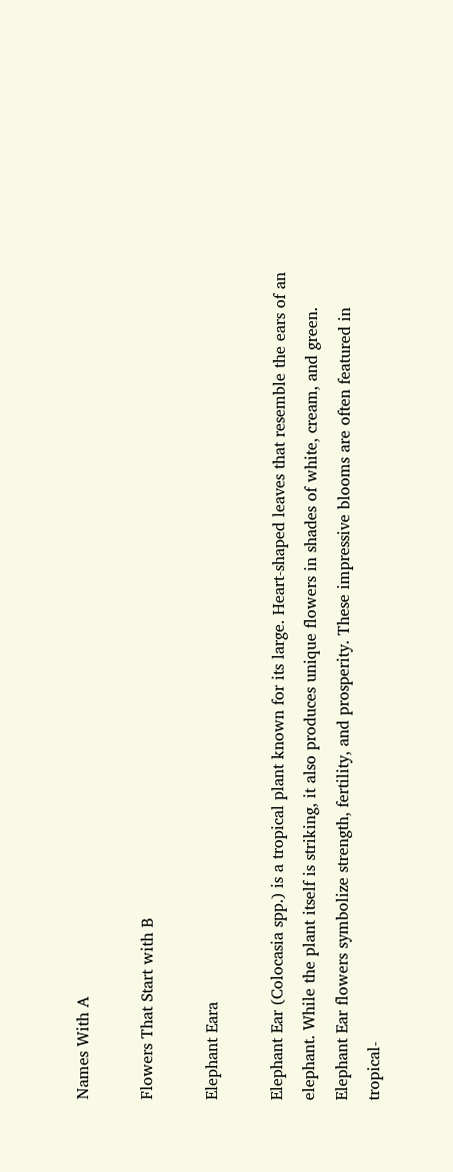Names With A

Flowers That Start with B

Elephant Eara

Elephant Ear (Colocasia spp.) is a tropical plant known for its large. Heart-shaped leaves that resemble the ears of an elephant. While the plant itself is striking, it also produces unique flowers in shades of white, cream, and green. Elephant Ear flowers symbolize strength, fertility, and prosperity. These impressive blooms are often featured in tropical-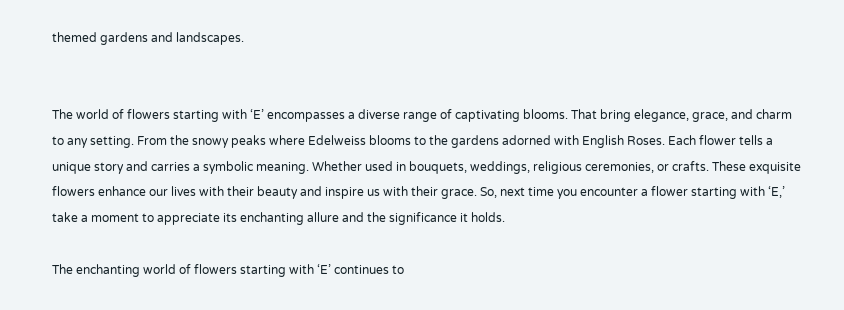themed gardens and landscapes.


The world of flowers starting with ‘E’ encompasses a diverse range of captivating blooms. That bring elegance, grace, and charm to any setting. From the snowy peaks where Edelweiss blooms to the gardens adorned with English Roses. Each flower tells a unique story and carries a symbolic meaning. Whether used in bouquets, weddings, religious ceremonies, or crafts. These exquisite flowers enhance our lives with their beauty and inspire us with their grace. So, next time you encounter a flower starting with ‘E,’ take a moment to appreciate its enchanting allure and the significance it holds.

The enchanting world of flowers starting with ‘E’ continues to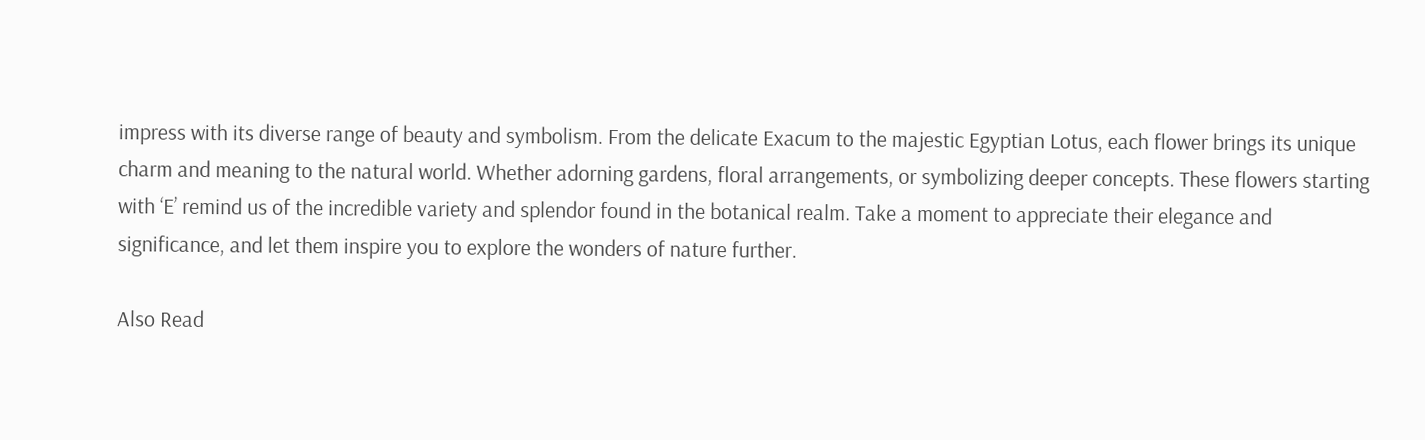impress with its diverse range of beauty and symbolism. From the delicate Exacum to the majestic Egyptian Lotus, each flower brings its unique charm and meaning to the natural world. Whether adorning gardens, floral arrangements, or symbolizing deeper concepts. These flowers starting with ‘E’ remind us of the incredible variety and splendor found in the botanical realm. Take a moment to appreciate their elegance and significance, and let them inspire you to explore the wonders of nature further.

Also Read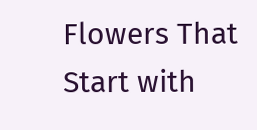Flowers That Start with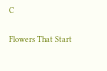C

Flowers That Start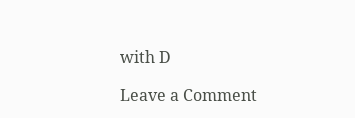with D

Leave a Comment